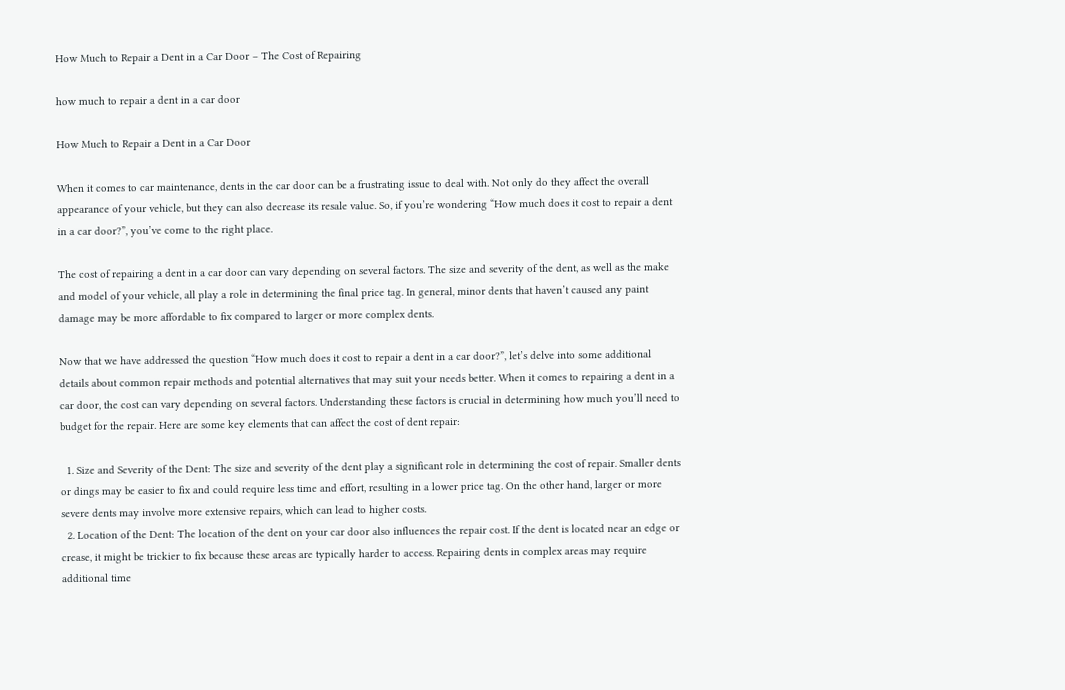How Much to Repair a Dent in a Car Door – The Cost of Repairing

how much to repair a dent in a car door

How Much to Repair a Dent in a Car Door

When it comes to car maintenance, dents in the car door can be a frustrating issue to deal with. Not only do they affect the overall appearance of your vehicle, but they can also decrease its resale value. So, if you’re wondering “How much does it cost to repair a dent in a car door?”, you’ve come to the right place.

The cost of repairing a dent in a car door can vary depending on several factors. The size and severity of the dent, as well as the make and model of your vehicle, all play a role in determining the final price tag. In general, minor dents that haven’t caused any paint damage may be more affordable to fix compared to larger or more complex dents.

Now that we have addressed the question “How much does it cost to repair a dent in a car door?”, let’s delve into some additional details about common repair methods and potential alternatives that may suit your needs better. When it comes to repairing a dent in a car door, the cost can vary depending on several factors. Understanding these factors is crucial in determining how much you’ll need to budget for the repair. Here are some key elements that can affect the cost of dent repair:

  1. Size and Severity of the Dent: The size and severity of the dent play a significant role in determining the cost of repair. Smaller dents or dings may be easier to fix and could require less time and effort, resulting in a lower price tag. On the other hand, larger or more severe dents may involve more extensive repairs, which can lead to higher costs.
  2. Location of the Dent: The location of the dent on your car door also influences the repair cost. If the dent is located near an edge or crease, it might be trickier to fix because these areas are typically harder to access. Repairing dents in complex areas may require additional time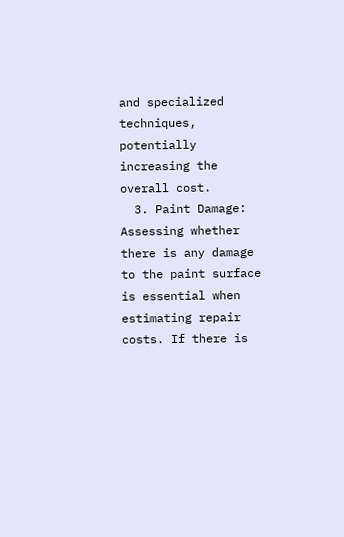and specialized techniques, potentially increasing the overall cost.
  3. Paint Damage: Assessing whether there is any damage to the paint surface is essential when estimating repair costs. If there is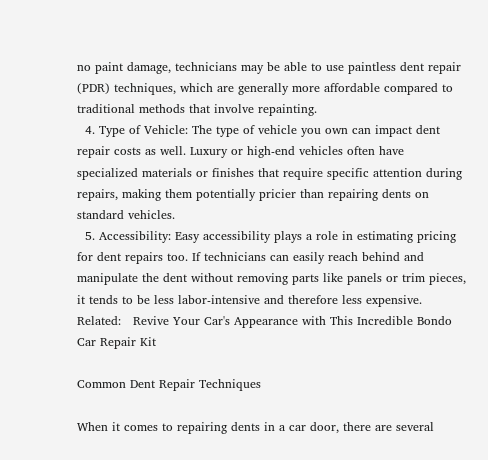no paint damage, technicians may be able to use paintless dent repair (PDR) techniques, which are generally more affordable compared to traditional methods that involve repainting.
  4. Type of Vehicle: The type of vehicle you own can impact dent repair costs as well. Luxury or high-end vehicles often have specialized materials or finishes that require specific attention during repairs, making them potentially pricier than repairing dents on standard vehicles.
  5. Accessibility: Easy accessibility plays a role in estimating pricing for dent repairs too. If technicians can easily reach behind and manipulate the dent without removing parts like panels or trim pieces, it tends to be less labor-intensive and therefore less expensive.
Related:   Revive Your Car's Appearance with This Incredible Bondo Car Repair Kit

Common Dent Repair Techniques

When it comes to repairing dents in a car door, there are several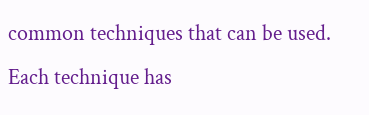common techniques that can be used. Each technique has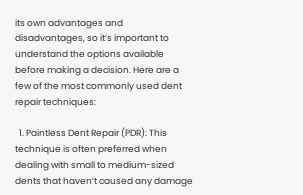its own advantages and disadvantages, so it’s important to understand the options available before making a decision. Here are a few of the most commonly used dent repair techniques:

  1. Paintless Dent Repair (PDR): This technique is often preferred when dealing with small to medium-sized dents that haven’t caused any damage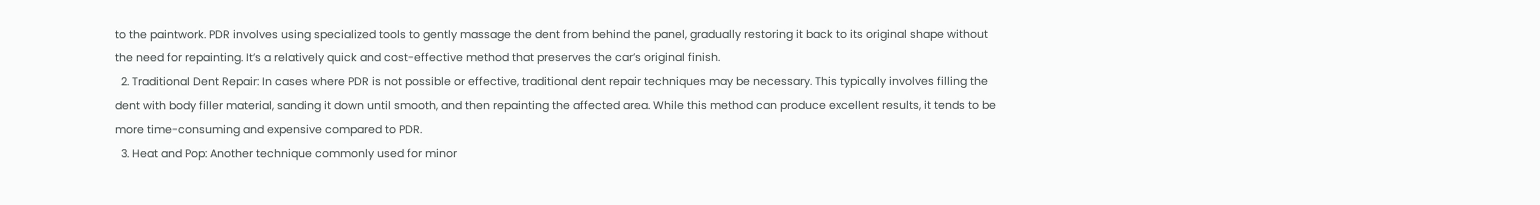to the paintwork. PDR involves using specialized tools to gently massage the dent from behind the panel, gradually restoring it back to its original shape without the need for repainting. It’s a relatively quick and cost-effective method that preserves the car’s original finish.
  2. Traditional Dent Repair: In cases where PDR is not possible or effective, traditional dent repair techniques may be necessary. This typically involves filling the dent with body filler material, sanding it down until smooth, and then repainting the affected area. While this method can produce excellent results, it tends to be more time-consuming and expensive compared to PDR.
  3. Heat and Pop: Another technique commonly used for minor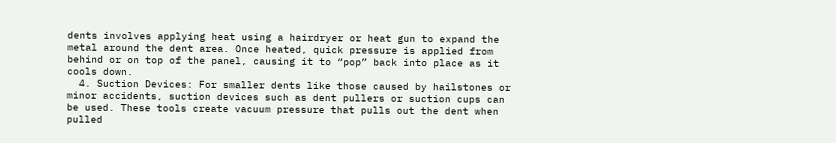dents involves applying heat using a hairdryer or heat gun to expand the metal around the dent area. Once heated, quick pressure is applied from behind or on top of the panel, causing it to “pop” back into place as it cools down.
  4. Suction Devices: For smaller dents like those caused by hailstones or minor accidents, suction devices such as dent pullers or suction cups can be used. These tools create vacuum pressure that pulls out the dent when pulled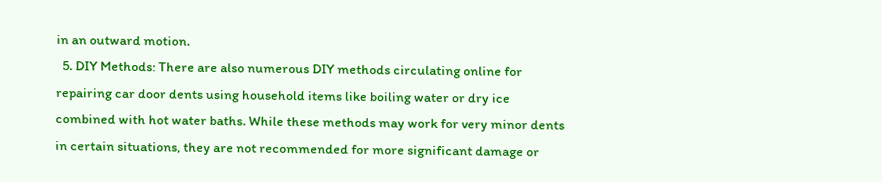in an outward motion.
  5. DIY Methods: There are also numerous DIY methods circulating online for repairing car door dents using household items like boiling water or dry ice combined with hot water baths. While these methods may work for very minor dents in certain situations, they are not recommended for more significant damage or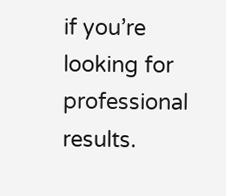if you’re looking for professional results.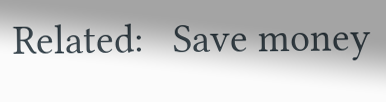Related:   Save money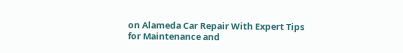on Alameda Car Repair With Expert Tips for Maintenance and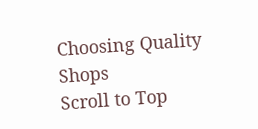Choosing Quality Shops
Scroll to Top